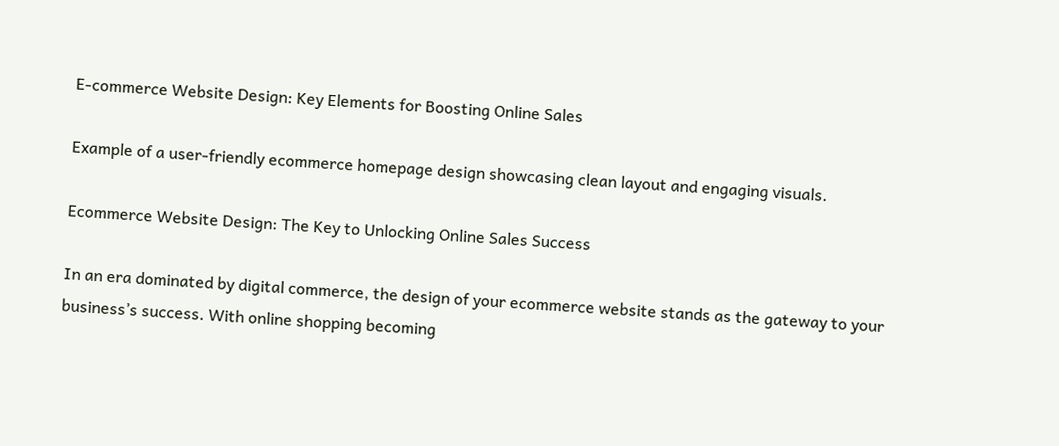E-commerce Website Design: Key Elements for Boosting Online Sales

Example of a user-friendly ecommerce homepage design showcasing clean layout and engaging visuals.

Ecommerce Website Design: The Key to Unlocking Online Sales Success

In an era dominated by digital commerce, the design of your ecommerce website stands as the gateway to your business’s success. With online shopping becoming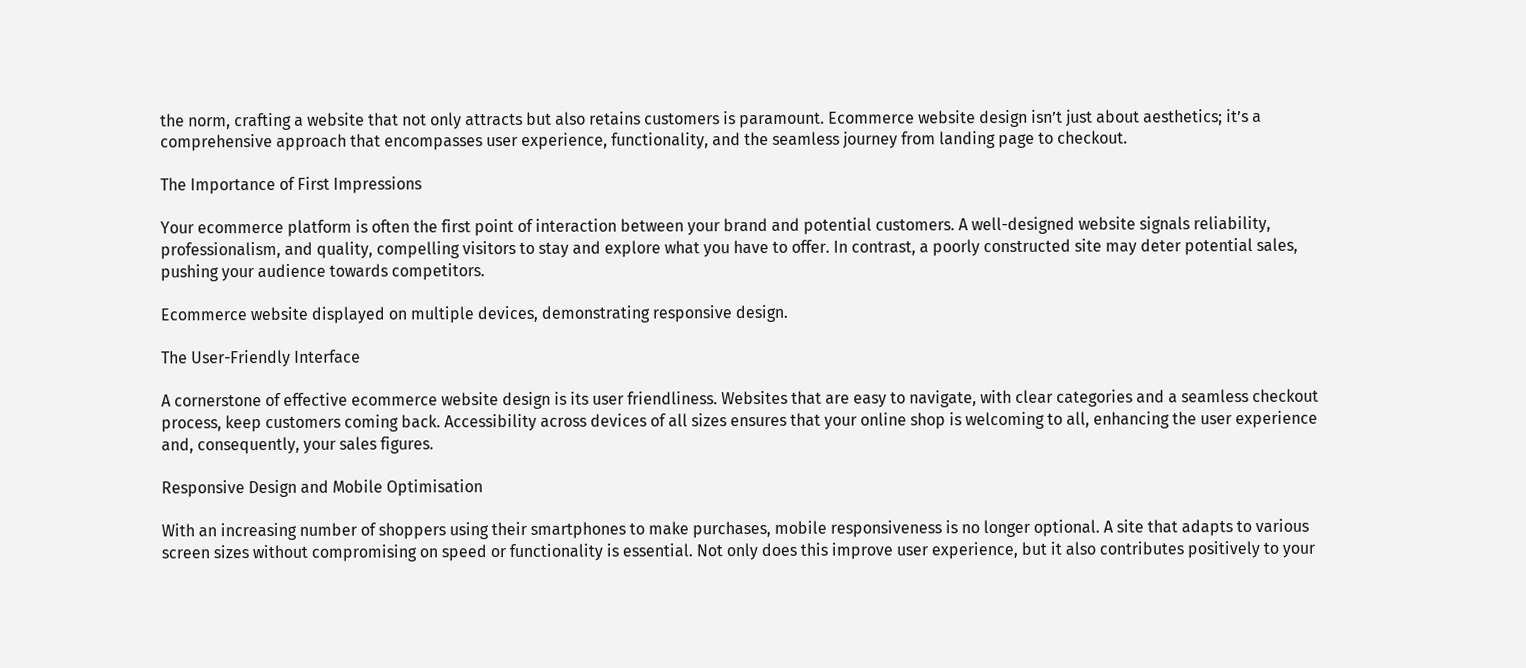the norm, crafting a website that not only attracts but also retains customers is paramount. Ecommerce website design isn’t just about aesthetics; it’s a comprehensive approach that encompasses user experience, functionality, and the seamless journey from landing page to checkout.

The Importance of First Impressions

Your ecommerce platform is often the first point of interaction between your brand and potential customers. A well-designed website signals reliability, professionalism, and quality, compelling visitors to stay and explore what you have to offer. In contrast, a poorly constructed site may deter potential sales, pushing your audience towards competitors.

Ecommerce website displayed on multiple devices, demonstrating responsive design.

The User-Friendly Interface

A cornerstone of effective ecommerce website design is its user friendliness. Websites that are easy to navigate, with clear categories and a seamless checkout process, keep customers coming back. Accessibility across devices of all sizes ensures that your online shop is welcoming to all, enhancing the user experience and, consequently, your sales figures.

Responsive Design and Mobile Optimisation

With an increasing number of shoppers using their smartphones to make purchases, mobile responsiveness is no longer optional. A site that adapts to various screen sizes without compromising on speed or functionality is essential. Not only does this improve user experience, but it also contributes positively to your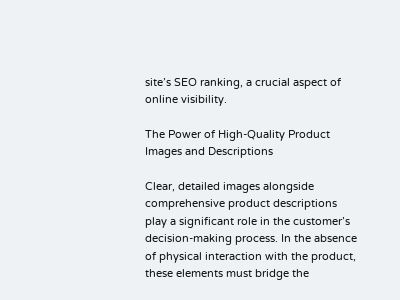site’s SEO ranking, a crucial aspect of online visibility.

The Power of High-Quality Product Images and Descriptions

Clear, detailed images alongside comprehensive product descriptions play a significant role in the customer’s decision-making process. In the absence of physical interaction with the product, these elements must bridge the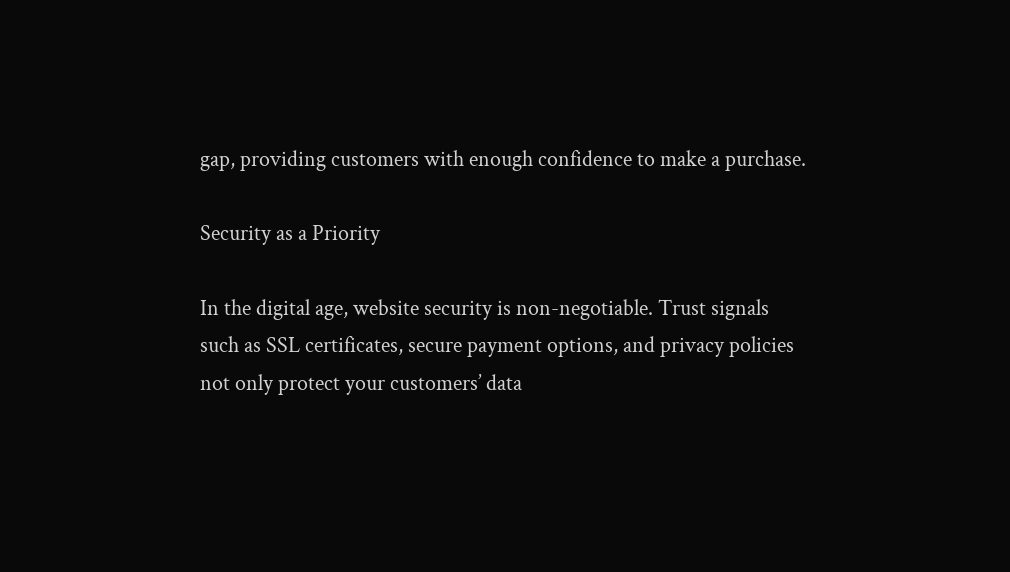gap, providing customers with enough confidence to make a purchase.

Security as a Priority

In the digital age, website security is non-negotiable. Trust signals such as SSL certificates, secure payment options, and privacy policies not only protect your customers’ data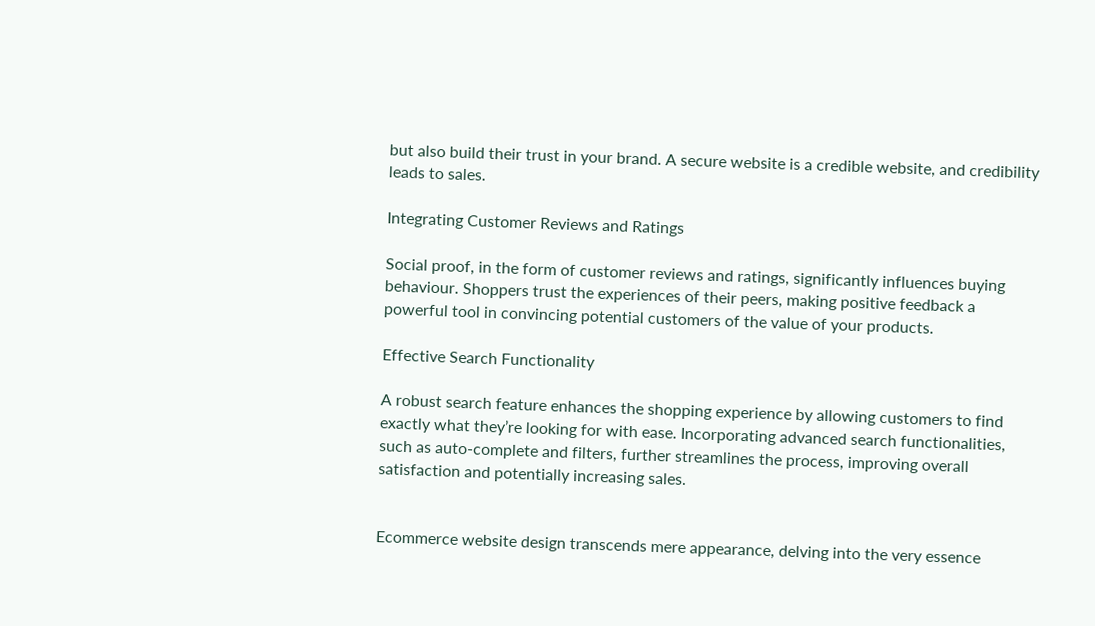but also build their trust in your brand. A secure website is a credible website, and credibility leads to sales.

Integrating Customer Reviews and Ratings

Social proof, in the form of customer reviews and ratings, significantly influences buying behaviour. Shoppers trust the experiences of their peers, making positive feedback a powerful tool in convincing potential customers of the value of your products.

Effective Search Functionality

A robust search feature enhances the shopping experience by allowing customers to find exactly what they’re looking for with ease. Incorporating advanced search functionalities, such as auto-complete and filters, further streamlines the process, improving overall satisfaction and potentially increasing sales.


Ecommerce website design transcends mere appearance, delving into the very essence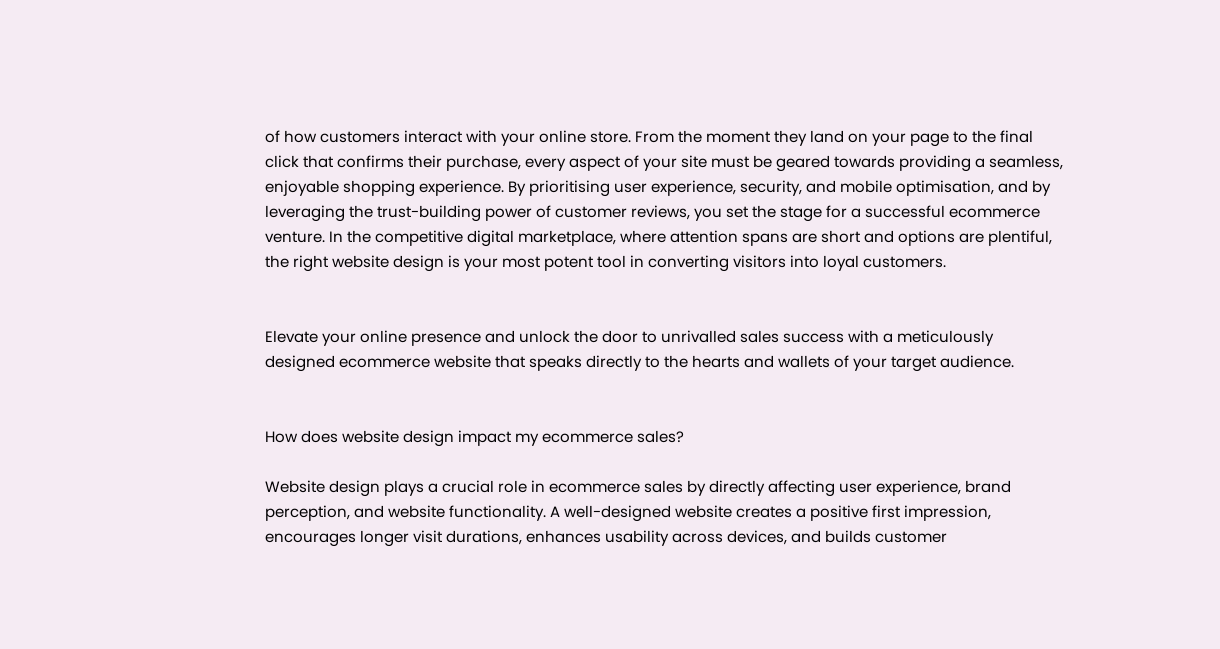of how customers interact with your online store. From the moment they land on your page to the final click that confirms their purchase, every aspect of your site must be geared towards providing a seamless, enjoyable shopping experience. By prioritising user experience, security, and mobile optimisation, and by leveraging the trust-building power of customer reviews, you set the stage for a successful ecommerce venture. In the competitive digital marketplace, where attention spans are short and options are plentiful, the right website design is your most potent tool in converting visitors into loyal customers.


Elevate your online presence and unlock the door to unrivalled sales success with a meticulously designed ecommerce website that speaks directly to the hearts and wallets of your target audience.


How does website design impact my ecommerce sales?

Website design plays a crucial role in ecommerce sales by directly affecting user experience, brand perception, and website functionality. A well-designed website creates a positive first impression, encourages longer visit durations, enhances usability across devices, and builds customer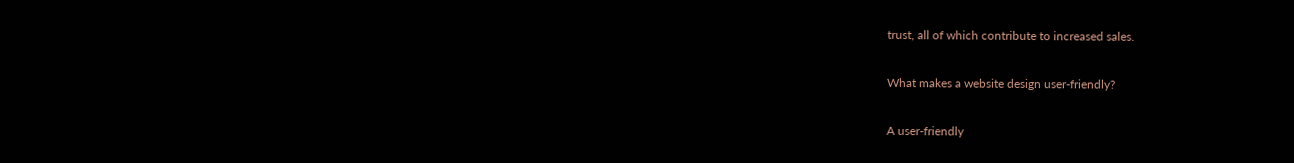trust, all of which contribute to increased sales.

What makes a website design user-friendly?

A user-friendly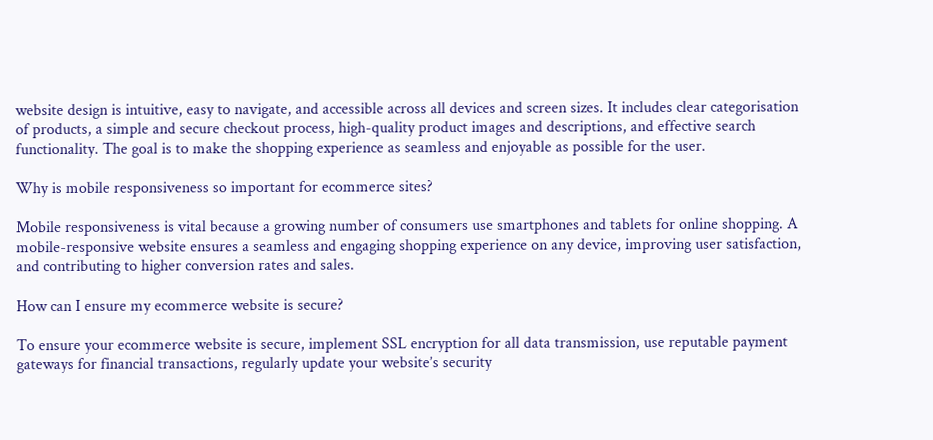website design is intuitive, easy to navigate, and accessible across all devices and screen sizes. It includes clear categorisation of products, a simple and secure checkout process, high-quality product images and descriptions, and effective search functionality. The goal is to make the shopping experience as seamless and enjoyable as possible for the user.

Why is mobile responsiveness so important for ecommerce sites?

Mobile responsiveness is vital because a growing number of consumers use smartphones and tablets for online shopping. A mobile-responsive website ensures a seamless and engaging shopping experience on any device, improving user satisfaction, and contributing to higher conversion rates and sales.

How can I ensure my ecommerce website is secure?

To ensure your ecommerce website is secure, implement SSL encryption for all data transmission, use reputable payment gateways for financial transactions, regularly update your website’s security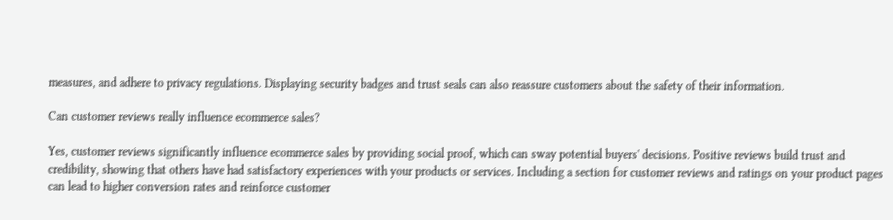measures, and adhere to privacy regulations. Displaying security badges and trust seals can also reassure customers about the safety of their information.

Can customer reviews really influence ecommerce sales?

Yes, customer reviews significantly influence ecommerce sales by providing social proof, which can sway potential buyers' decisions. Positive reviews build trust and credibility, showing that others have had satisfactory experiences with your products or services. Including a section for customer reviews and ratings on your product pages can lead to higher conversion rates and reinforce customer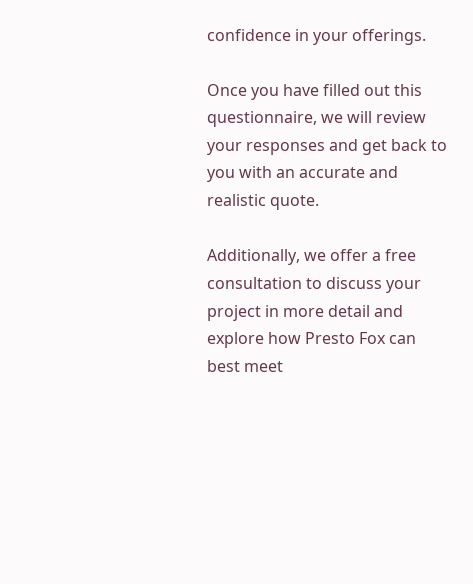confidence in your offerings.

Once you have filled out this questionnaire, we will review your responses and get back to you with an accurate and realistic quote.

Additionally, we offer a free consultation to discuss your project in more detail and explore how Presto Fox can best meet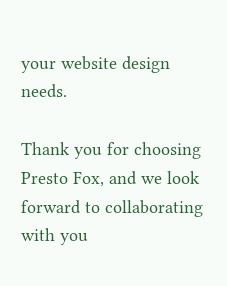your website design needs.

Thank you for choosing Presto Fox, and we look forward to collaborating with you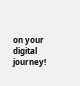on your digital journey!